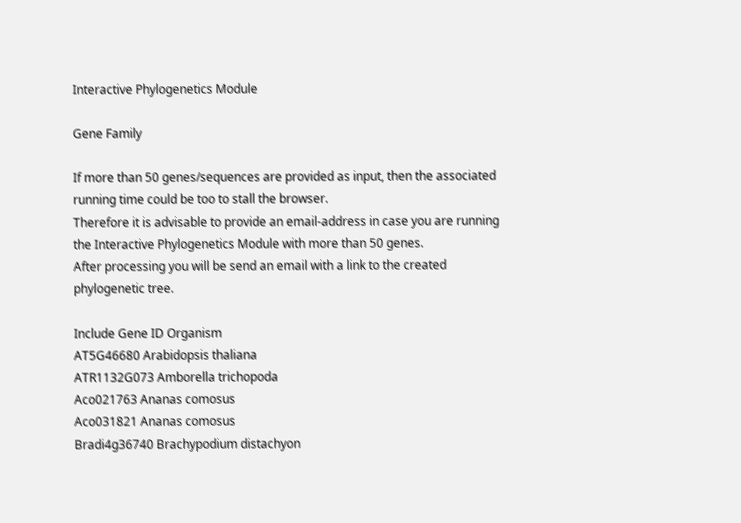Interactive Phylogenetics Module

Gene Family

If more than 50 genes/sequences are provided as input, then the associated running time could be too to stall the browser.
Therefore it is advisable to provide an email-address in case you are running the Interactive Phylogenetics Module with more than 50 genes.
After processing you will be send an email with a link to the created phylogenetic tree.

Include Gene ID Organism
AT5G46680 Arabidopsis thaliana
ATR1132G073 Amborella trichopoda
Aco021763 Ananas comosus
Aco031821 Ananas comosus
Bradi4g36740 Brachypodium distachyon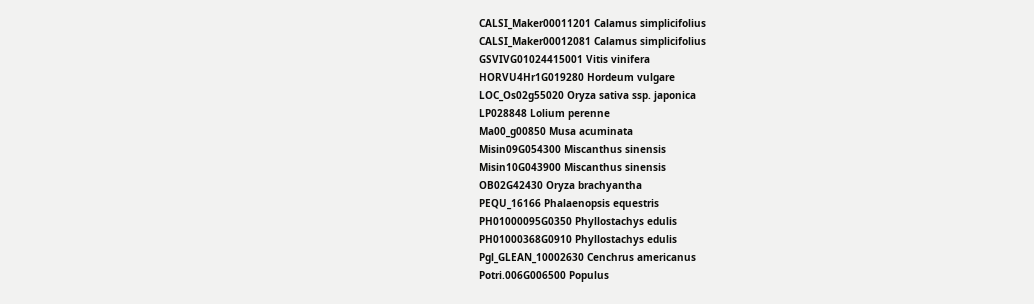CALSI_Maker00011201 Calamus simplicifolius
CALSI_Maker00012081 Calamus simplicifolius
GSVIVG01024415001 Vitis vinifera
HORVU4Hr1G019280 Hordeum vulgare
LOC_Os02g55020 Oryza sativa ssp. japonica
LP028848 Lolium perenne
Ma00_g00850 Musa acuminata
Misin09G054300 Miscanthus sinensis
Misin10G043900 Miscanthus sinensis
OB02G42430 Oryza brachyantha
PEQU_16166 Phalaenopsis equestris
PH01000095G0350 Phyllostachys edulis
PH01000368G0910 Phyllostachys edulis
Pgl_GLEAN_10002630 Cenchrus americanus
Potri.006G006500 Populus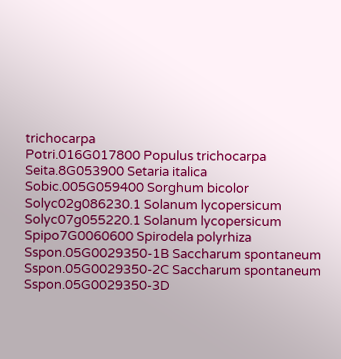trichocarpa
Potri.016G017800 Populus trichocarpa
Seita.8G053900 Setaria italica
Sobic.005G059400 Sorghum bicolor
Solyc02g086230.1 Solanum lycopersicum
Solyc07g055220.1 Solanum lycopersicum
Spipo7G0060600 Spirodela polyrhiza
Sspon.05G0029350-1B Saccharum spontaneum
Sspon.05G0029350-2C Saccharum spontaneum
Sspon.05G0029350-3D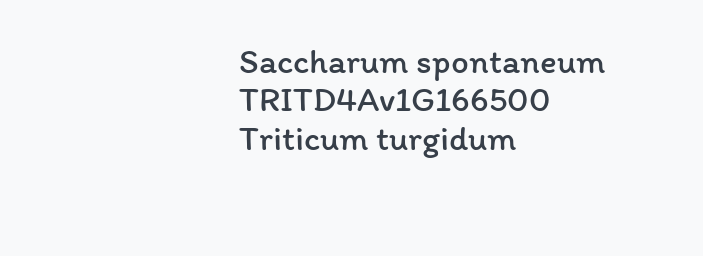Saccharum spontaneum
TRITD4Av1G166500 Triticum turgidum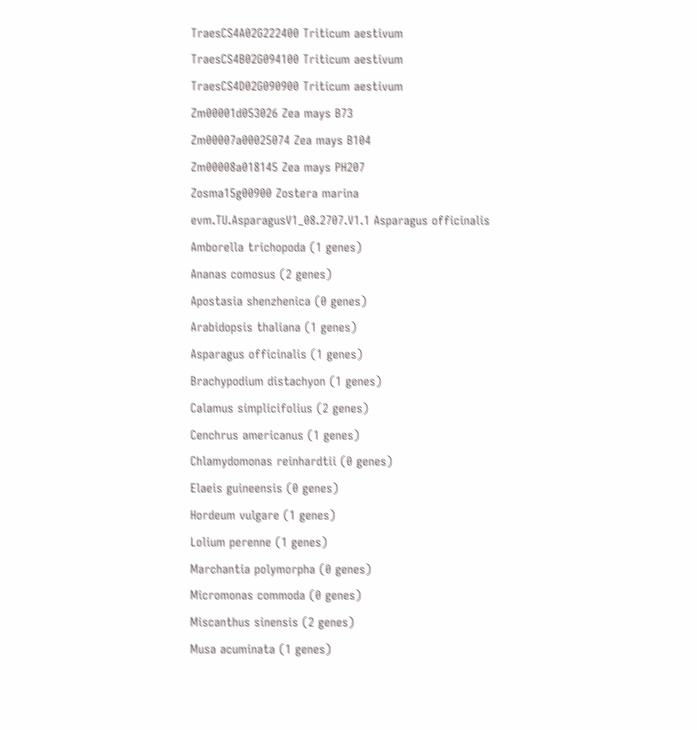TraesCS4A02G222400 Triticum aestivum
TraesCS4B02G094100 Triticum aestivum
TraesCS4D02G090900 Triticum aestivum
Zm00001d053026 Zea mays B73
Zm00007a00025074 Zea mays B104
Zm00008a018145 Zea mays PH207
Zosma15g00900 Zostera marina
evm.TU.AsparagusV1_08.2707.V1.1 Asparagus officinalis
Amborella trichopoda (1 genes)
Ananas comosus (2 genes)
Apostasia shenzhenica (0 genes)
Arabidopsis thaliana (1 genes)
Asparagus officinalis (1 genes)
Brachypodium distachyon (1 genes)
Calamus simplicifolius (2 genes)
Cenchrus americanus (1 genes)
Chlamydomonas reinhardtii (0 genes)
Elaeis guineensis (0 genes)
Hordeum vulgare (1 genes)
Lolium perenne (1 genes)
Marchantia polymorpha (0 genes)
Micromonas commoda (0 genes)
Miscanthus sinensis (2 genes)
Musa acuminata (1 genes)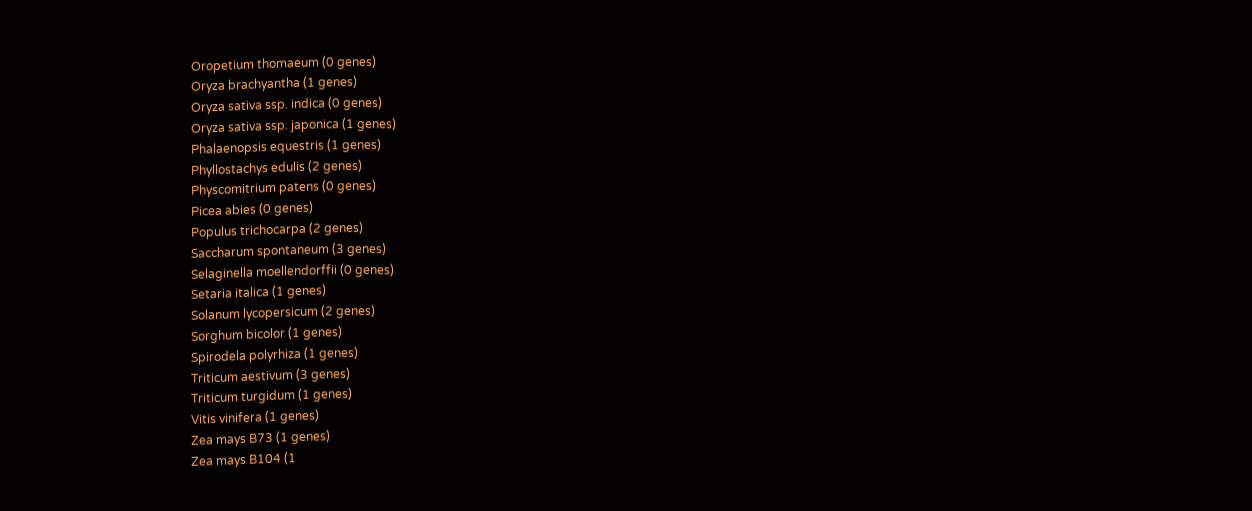Oropetium thomaeum (0 genes)
Oryza brachyantha (1 genes)
Oryza sativa ssp. indica (0 genes)
Oryza sativa ssp. japonica (1 genes)
Phalaenopsis equestris (1 genes)
Phyllostachys edulis (2 genes)
Physcomitrium patens (0 genes)
Picea abies (0 genes)
Populus trichocarpa (2 genes)
Saccharum spontaneum (3 genes)
Selaginella moellendorffii (0 genes)
Setaria italica (1 genes)
Solanum lycopersicum (2 genes)
Sorghum bicolor (1 genes)
Spirodela polyrhiza (1 genes)
Triticum aestivum (3 genes)
Triticum turgidum (1 genes)
Vitis vinifera (1 genes)
Zea mays B73 (1 genes)
Zea mays B104 (1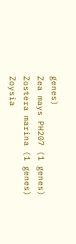genes)
Zea mays PH207 (1 genes)
Zostera marina (1 genes)
Zoysia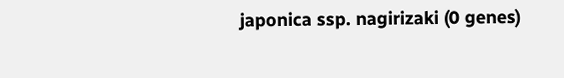japonica ssp. nagirizaki (0 genes)